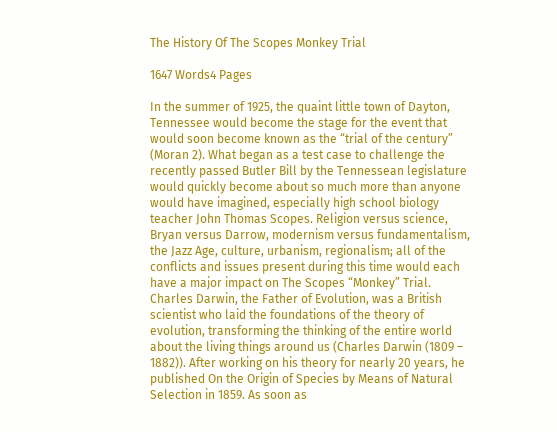The History Of The Scopes Monkey Trial

1647 Words4 Pages

In the summer of 1925, the quaint little town of Dayton, Tennessee would become the stage for the event that would soon become known as the “trial of the century” (Moran 2). What began as a test case to challenge the recently passed Butler Bill by the Tennessean legislature would quickly become about so much more than anyone would have imagined, especially high school biology teacher John Thomas Scopes. Religion versus science, Bryan versus Darrow, modernism versus fundamentalism, the Jazz Age, culture, urbanism, regionalism; all of the conflicts and issues present during this time would each have a major impact on The Scopes “Monkey” Trial.
Charles Darwin, the Father of Evolution, was a British scientist who laid the foundations of the theory of evolution, transforming the thinking of the entire world about the living things around us (Charles Darwin (1809 – 1882)). After working on his theory for nearly 20 years, he published On the Origin of Species by Means of Natural Selection in 1859. As soon as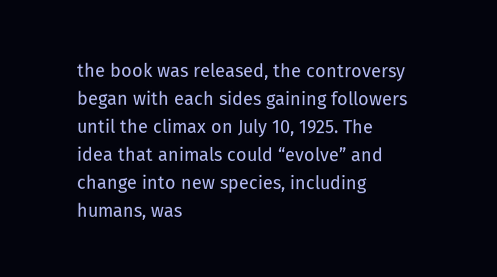the book was released, the controversy began with each sides gaining followers until the climax on July 10, 1925. The idea that animals could “evolve” and change into new species, including humans, was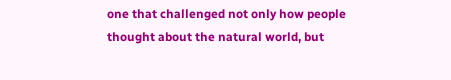one that challenged not only how people thought about the natural world, but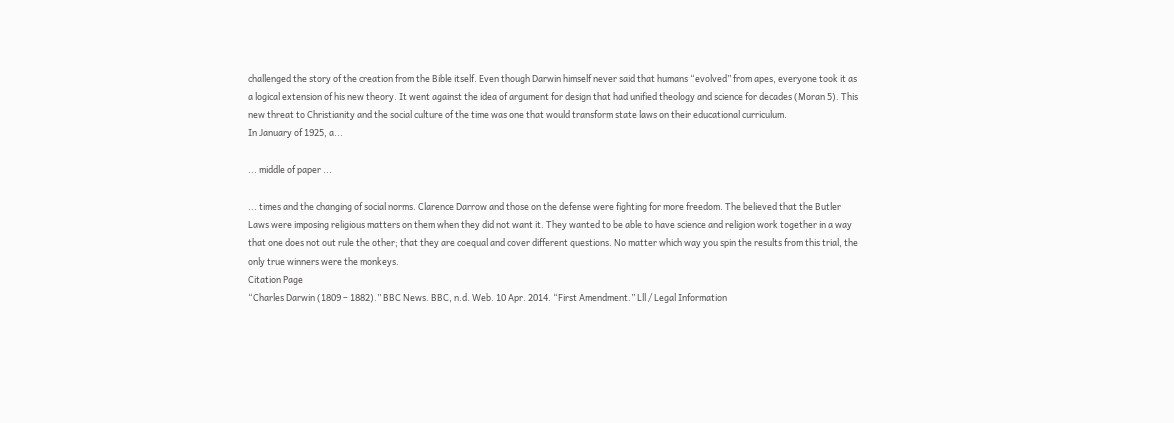challenged the story of the creation from the Bible itself. Even though Darwin himself never said that humans “evolved” from apes, everyone took it as a logical extension of his new theory. It went against the idea of argument for design that had unified theology and science for decades (Moran 5). This new threat to Christianity and the social culture of the time was one that would transform state laws on their educational curriculum.
In January of 1925, a...

... middle of paper ...

... times and the changing of social norms. Clarence Darrow and those on the defense were fighting for more freedom. The believed that the Butler Laws were imposing religious matters on them when they did not want it. They wanted to be able to have science and religion work together in a way that one does not out rule the other; that they are coequal and cover different questions. No matter which way you spin the results from this trial, the only true winners were the monkeys.
Citation Page
“Charles Darwin (1809 – 1882).” BBC News. BBC, n.d. Web. 10 Apr. 2014. “First Amendment.” Lll / Legal Information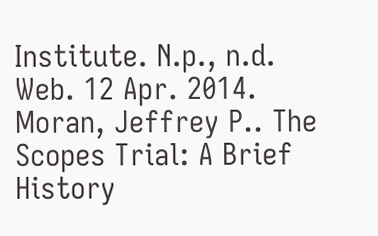Institute. N.p., n.d. Web. 12 Apr. 2014. Moran, Jeffrey P.. The Scopes Trial: A Brief History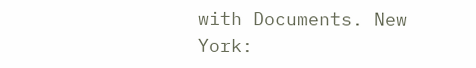with Documents. New York: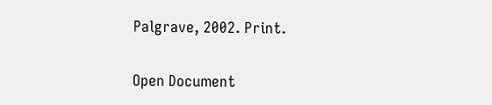Palgrave, 2002. Print.

Open Document